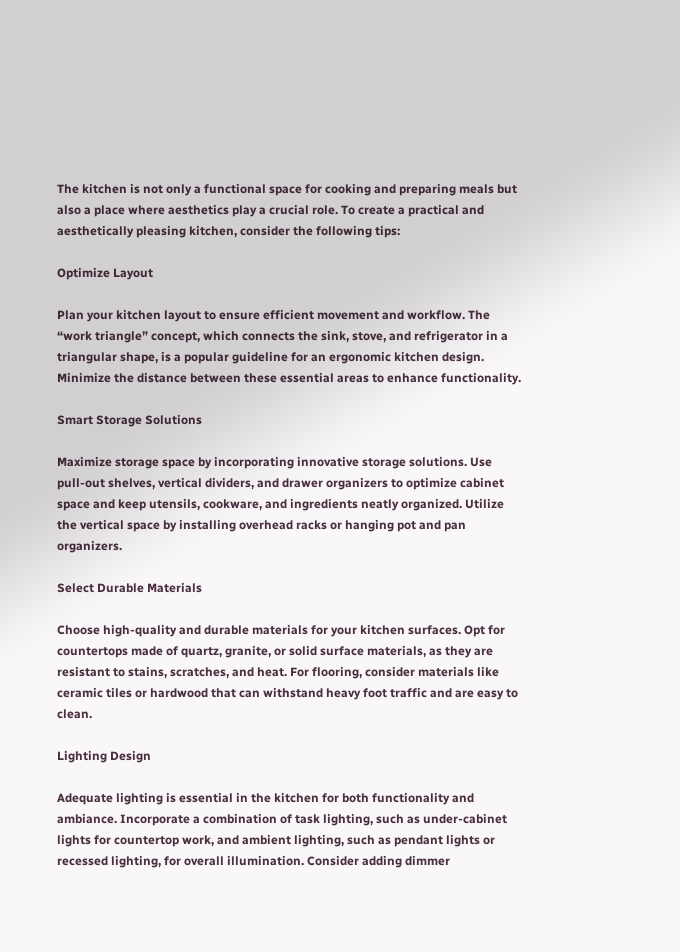The kitchen is not only a functional space for cooking and preparing meals but also a place where aesthetics play a crucial role. To create a practical and aesthetically pleasing kitchen, consider the following tips:

Optimize Layout

Plan your kitchen layout to ensure efficient movement and workflow. The “work triangle” concept, which connects the sink, stove, and refrigerator in a triangular shape, is a popular guideline for an ergonomic kitchen design. Minimize the distance between these essential areas to enhance functionality.

Smart Storage Solutions

Maximize storage space by incorporating innovative storage solutions. Use pull-out shelves, vertical dividers, and drawer organizers to optimize cabinet space and keep utensils, cookware, and ingredients neatly organized. Utilize the vertical space by installing overhead racks or hanging pot and pan organizers.

Select Durable Materials

Choose high-quality and durable materials for your kitchen surfaces. Opt for countertops made of quartz, granite, or solid surface materials, as they are resistant to stains, scratches, and heat. For flooring, consider materials like ceramic tiles or hardwood that can withstand heavy foot traffic and are easy to clean.

Lighting Design

Adequate lighting is essential in the kitchen for both functionality and ambiance. Incorporate a combination of task lighting, such as under-cabinet lights for countertop work, and ambient lighting, such as pendant lights or recessed lighting, for overall illumination. Consider adding dimmer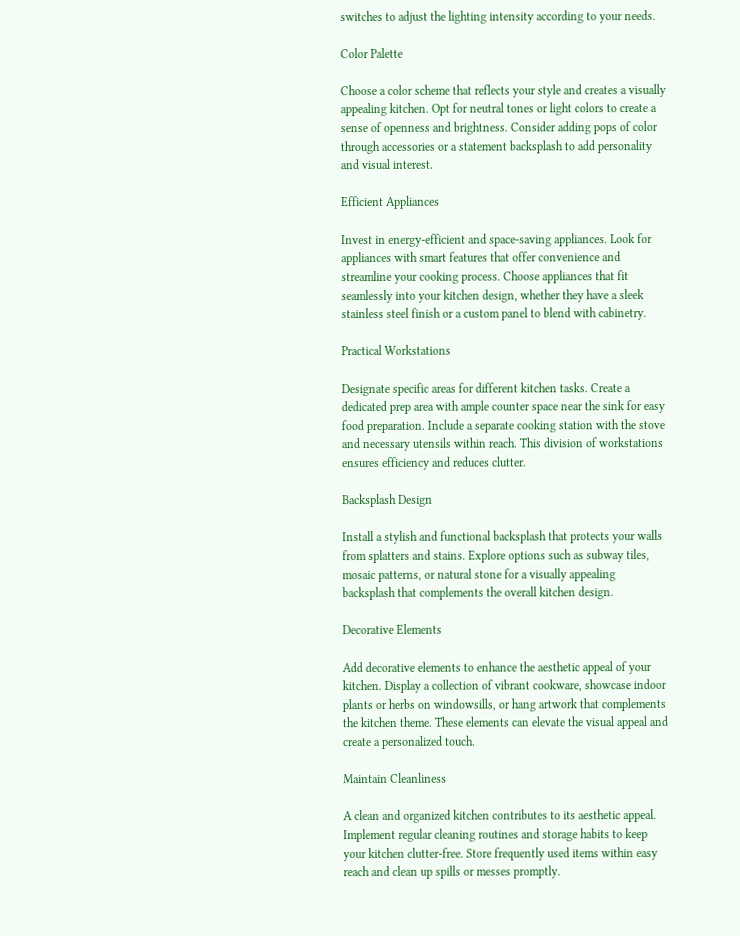switches to adjust the lighting intensity according to your needs.

Color Palette

Choose a color scheme that reflects your style and creates a visually appealing kitchen. Opt for neutral tones or light colors to create a sense of openness and brightness. Consider adding pops of color through accessories or a statement backsplash to add personality and visual interest.

Efficient Appliances

Invest in energy-efficient and space-saving appliances. Look for appliances with smart features that offer convenience and streamline your cooking process. Choose appliances that fit seamlessly into your kitchen design, whether they have a sleek stainless steel finish or a custom panel to blend with cabinetry.

Practical Workstations

Designate specific areas for different kitchen tasks. Create a dedicated prep area with ample counter space near the sink for easy food preparation. Include a separate cooking station with the stove and necessary utensils within reach. This division of workstations ensures efficiency and reduces clutter.

Backsplash Design

Install a stylish and functional backsplash that protects your walls from splatters and stains. Explore options such as subway tiles, mosaic patterns, or natural stone for a visually appealing backsplash that complements the overall kitchen design.

Decorative Elements

Add decorative elements to enhance the aesthetic appeal of your kitchen. Display a collection of vibrant cookware, showcase indoor plants or herbs on windowsills, or hang artwork that complements the kitchen theme. These elements can elevate the visual appeal and create a personalized touch.

Maintain Cleanliness

A clean and organized kitchen contributes to its aesthetic appeal. Implement regular cleaning routines and storage habits to keep your kitchen clutter-free. Store frequently used items within easy reach and clean up spills or messes promptly.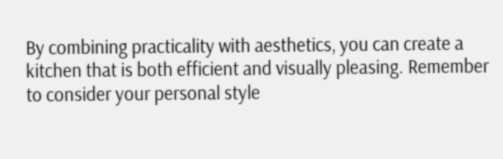By combining practicality with aesthetics, you can create a kitchen that is both efficient and visually pleasing. Remember to consider your personal style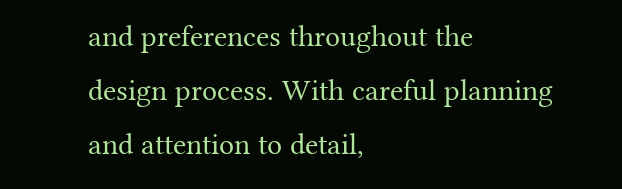and preferences throughout the design process. With careful planning and attention to detail,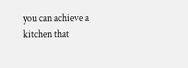you can achieve a kitchen that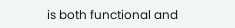is both functional and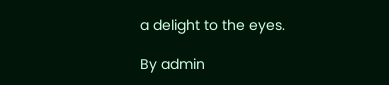a delight to the eyes.

By admin